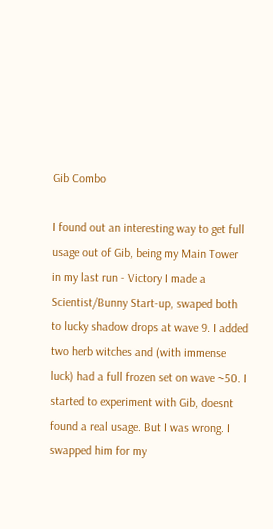Gib Combo

I found out an interesting way to get full usage out of Gib, being my Main Tower in my last run - Victory I made a Scientist/Bunny Start-up, swaped both to lucky shadow drops at wave 9. I added two herb witches and (with immense luck) had a full frozen set on wave ~50. I started to experiment with Gib, doesnt found a real usage. But I was wrong. I swapped him for my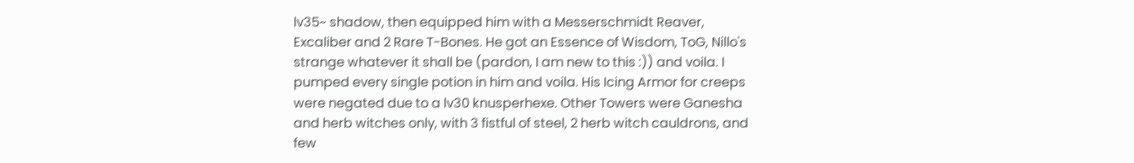lv35~ shadow, then equipped him with a Messerschmidt Reaver, Excaliber and 2 Rare T-Bones. He got an Essence of Wisdom, ToG, Nillo's strange whatever it shall be (pardon, I am new to this :)) and voila. I pumped every single potion in him and voila. His Icing Armor for creeps were negated due to a lv30 knusperhexe. Other Towers were Ganesha and herb witches only, with 3 fistful of steel, 2 herb witch cauldrons, and few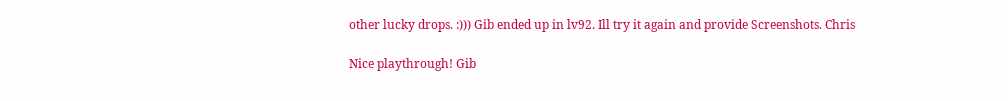other lucky drops. :))) Gib ended up in lv92. Ill try it again and provide Screenshots. Chris

Nice playthrough! Gib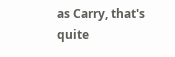as Carry, that's quite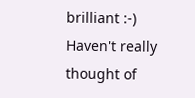brilliant :-) Haven't really thought of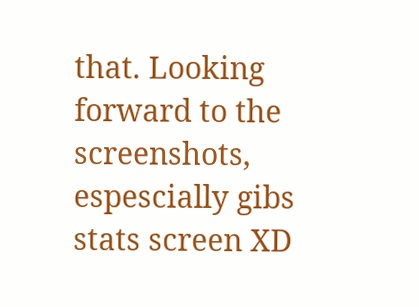that. Looking forward to the screenshots, espescially gibs stats screen XD